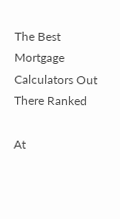The Best Mortgage Calculators Out There Ranked

At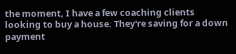the moment, I have a few coaching clients looking to buy a house. They're saving for a down payment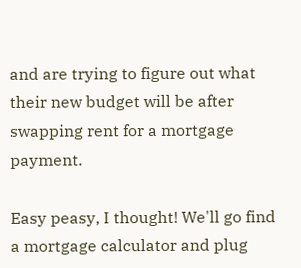and are trying to figure out what their new budget will be after swapping rent for a mortgage payment.

Easy peasy, I thought! We'll go find a mortgage calculator and plug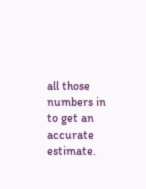all those numbers in to get an accurate estimate.